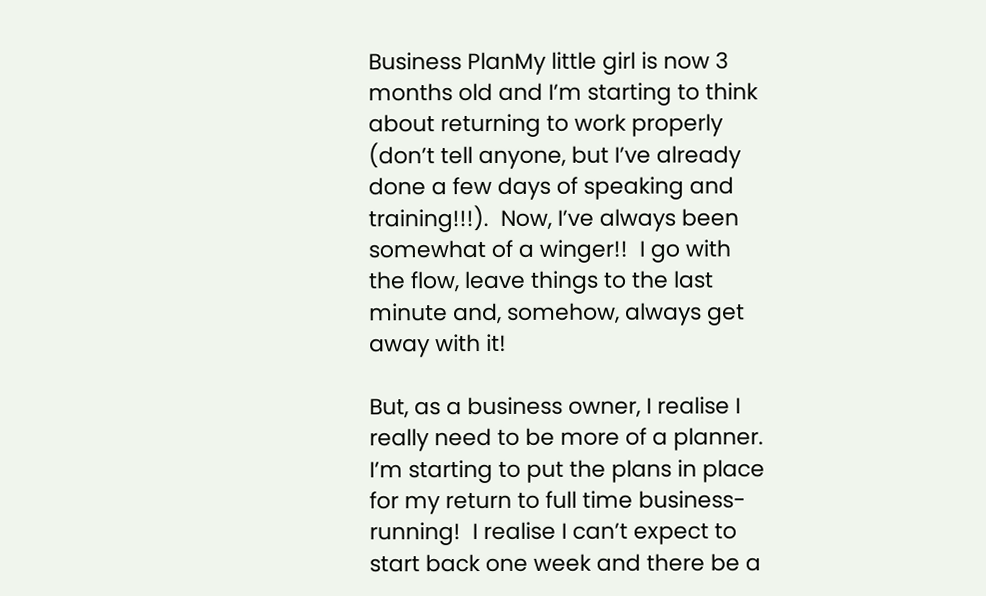Business PlanMy little girl is now 3 months old and I’m starting to think about returning to work properly (don’t tell anyone, but I’ve already done a few days of speaking and training!!!).  Now, I’ve always been somewhat of a winger!!  I go with the flow, leave things to the last minute and, somehow, always get away with it!

But, as a business owner, I realise I really need to be more of a planner.  I’m starting to put the plans in place for my return to full time business-running!  I realise I can’t expect to start back one week and there be a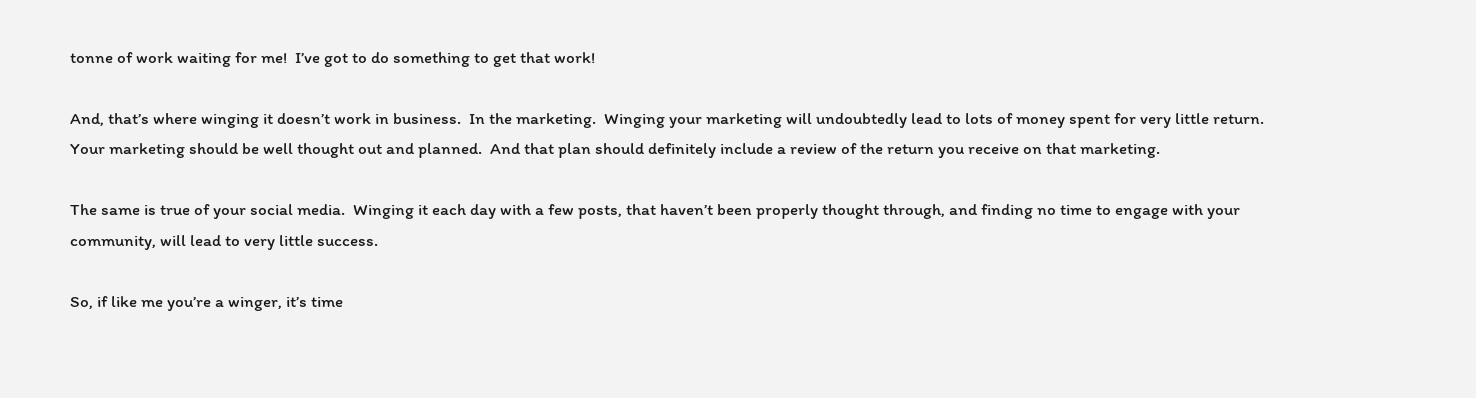tonne of work waiting for me!  I’ve got to do something to get that work!

And, that’s where winging it doesn’t work in business.  In the marketing.  Winging your marketing will undoubtedly lead to lots of money spent for very little return.  Your marketing should be well thought out and planned.  And that plan should definitely include a review of the return you receive on that marketing.

The same is true of your social media.  Winging it each day with a few posts, that haven’t been properly thought through, and finding no time to engage with your community, will lead to very little success.

So, if like me you’re a winger, it’s time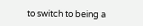to switch to being a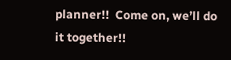planner!!  Come on, we’ll do it together!!